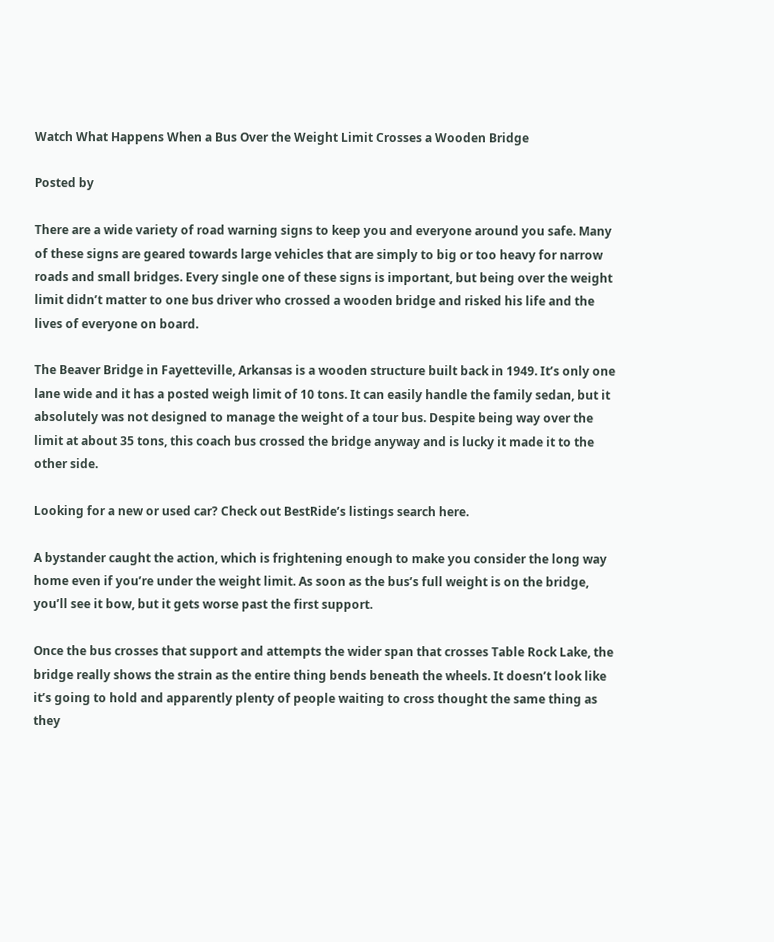Watch What Happens When a Bus Over the Weight Limit Crosses a Wooden Bridge

Posted by

There are a wide variety of road warning signs to keep you and everyone around you safe. Many of these signs are geared towards large vehicles that are simply to big or too heavy for narrow roads and small bridges. Every single one of these signs is important, but being over the weight limit didn’t matter to one bus driver who crossed a wooden bridge and risked his life and the lives of everyone on board.

The Beaver Bridge in Fayetteville, Arkansas is a wooden structure built back in 1949. It’s only one lane wide and it has a posted weigh limit of 10 tons. It can easily handle the family sedan, but it absolutely was not designed to manage the weight of a tour bus. Despite being way over the limit at about 35 tons, this coach bus crossed the bridge anyway and is lucky it made it to the other side.

Looking for a new or used car? Check out BestRide’s listings search here.

A bystander caught the action, which is frightening enough to make you consider the long way home even if you’re under the weight limit. As soon as the bus’s full weight is on the bridge, you’ll see it bow, but it gets worse past the first support.

Once the bus crosses that support and attempts the wider span that crosses Table Rock Lake, the bridge really shows the strain as the entire thing bends beneath the wheels. It doesn’t look like it’s going to hold and apparently plenty of people waiting to cross thought the same thing as they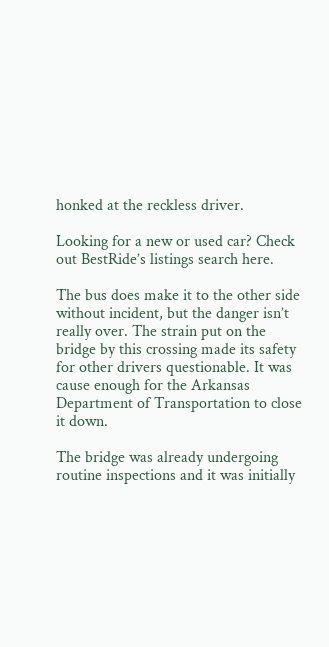honked at the reckless driver.

Looking for a new or used car? Check out BestRide’s listings search here.

The bus does make it to the other side without incident, but the danger isn’t really over. The strain put on the bridge by this crossing made its safety for other drivers questionable. It was cause enough for the Arkansas Department of Transportation to close it down.

The bridge was already undergoing routine inspections and it was initially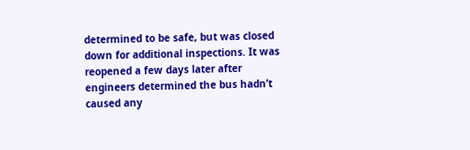determined to be safe, but was closed down for additional inspections. It was reopened a few days later after engineers determined the bus hadn’t caused any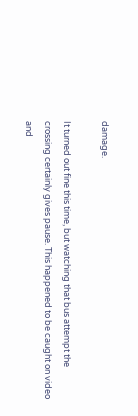damage.

It turned out fine this time, but watching that bus attempt the crossing certainly gives pause. This happened to be caught on video and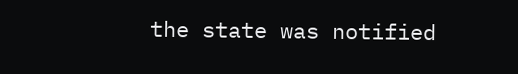the state was notified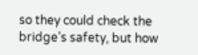so they could check the bridge’s safety, but how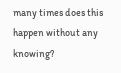many times does this happen without any knowing?